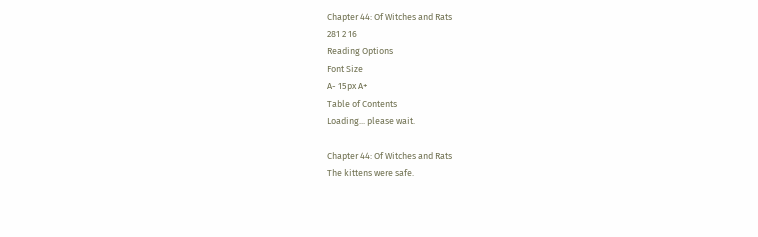Chapter 44: Of Witches and Rats
281 2 16
Reading Options
Font Size
A- 15px A+
Table of Contents
Loading... please wait.

Chapter 44: Of Witches and Rats
The kittens were safe.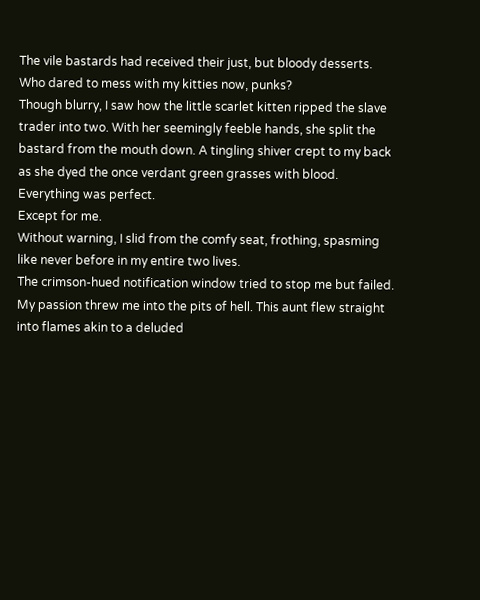The vile bastards had received their just, but bloody desserts. Who dared to mess with my kitties now, punks?
Though blurry, I saw how the little scarlet kitten ripped the slave trader into two. With her seemingly feeble hands, she split the bastard from the mouth down. A tingling shiver crept to my back as she dyed the once verdant green grasses with blood.
Everything was perfect.
Except for me.
Without warning, I slid from the comfy seat, frothing, spasming like never before in my entire two lives.
The crimson-hued notification window tried to stop me but failed. My passion threw me into the pits of hell. This aunt flew straight into flames akin to a deluded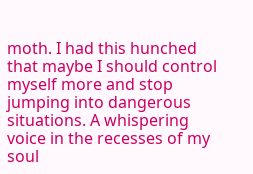moth. I had this hunched that maybe I should control myself more and stop jumping into dangerous situations. A whispering voice in the recesses of my soul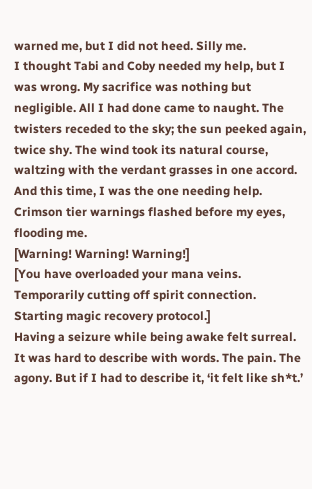warned me, but I did not heed. Silly me.
I thought Tabi and Coby needed my help, but I was wrong. My sacrifice was nothing but negligible. All I had done came to naught. The twisters receded to the sky; the sun peeked again, twice shy. The wind took its natural course, waltzing with the verdant grasses in one accord.
And this time, I was the one needing help. Crimson tier warnings flashed before my eyes, flooding me.
[Warning! Warning! Warning!]
[You have overloaded your mana veins. Temporarily cutting off spirit connection. Starting magic recovery protocol.]
Having a seizure while being awake felt surreal. It was hard to describe with words. The pain. The agony. But if I had to describe it, ‘it felt like sh*t.’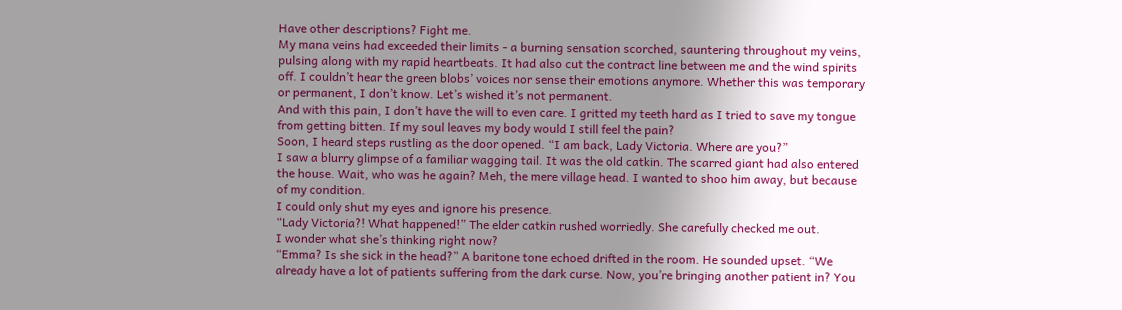Have other descriptions? Fight me.
My mana veins had exceeded their limits - a burning sensation scorched, sauntering throughout my veins, pulsing along with my rapid heartbeats. It had also cut the contract line between me and the wind spirits off. I couldn’t hear the green blobs’ voices nor sense their emotions anymore. Whether this was temporary or permanent, I don’t know. Let’s wished it’s not permanent.
And with this pain, I don’t have the will to even care. I gritted my teeth hard as I tried to save my tongue from getting bitten. If my soul leaves my body would I still feel the pain?
Soon, I heard steps rustling as the door opened. “I am back, Lady Victoria. Where are you?”
I saw a blurry glimpse of a familiar wagging tail. It was the old catkin. The scarred giant had also entered the house. Wait, who was he again? Meh, the mere village head. I wanted to shoo him away, but because of my condition.
I could only shut my eyes and ignore his presence.
“Lady Victoria?! What happened!” The elder catkin rushed worriedly. She carefully checked me out.
I wonder what she’s thinking right now?
“Emma? Is she sick in the head?” A baritone tone echoed drifted in the room. He sounded upset. “We already have a lot of patients suffering from the dark curse. Now, you’re bringing another patient in? You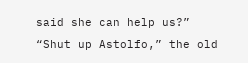said she can help us?”
“Shut up Astolfo,” the old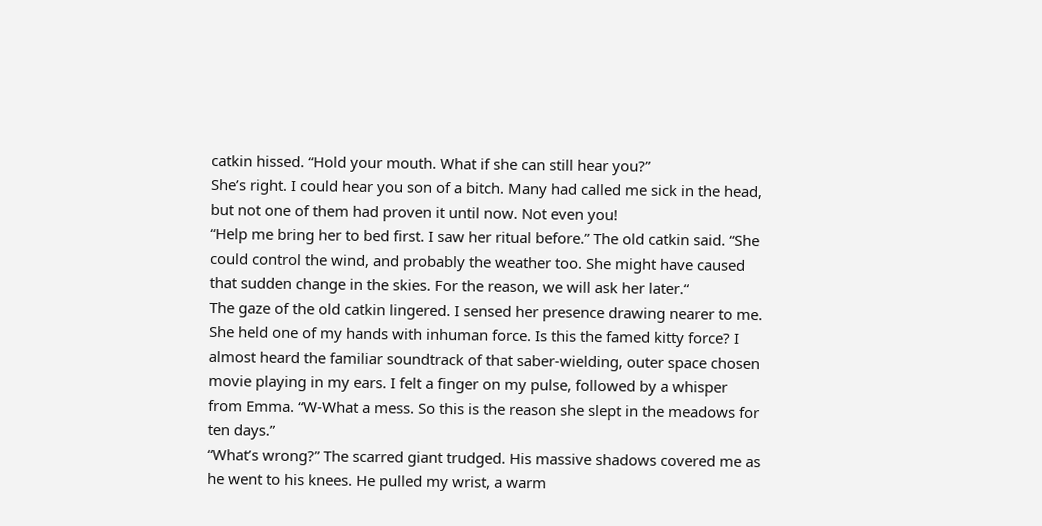catkin hissed. “Hold your mouth. What if she can still hear you?”
She’s right. I could hear you son of a bitch. Many had called me sick in the head, but not one of them had proven it until now. Not even you!
“Help me bring her to bed first. I saw her ritual before.” The old catkin said. “She could control the wind, and probably the weather too. She might have caused that sudden change in the skies. For the reason, we will ask her later.“
The gaze of the old catkin lingered. I sensed her presence drawing nearer to me.
She held one of my hands with inhuman force. Is this the famed kitty force? I almost heard the familiar soundtrack of that saber-wielding, outer space chosen movie playing in my ears. I felt a finger on my pulse, followed by a whisper from Emma. “W-What a mess. So this is the reason she slept in the meadows for ten days.”
“What’s wrong?” The scarred giant trudged. His massive shadows covered me as he went to his knees. He pulled my wrist, a warm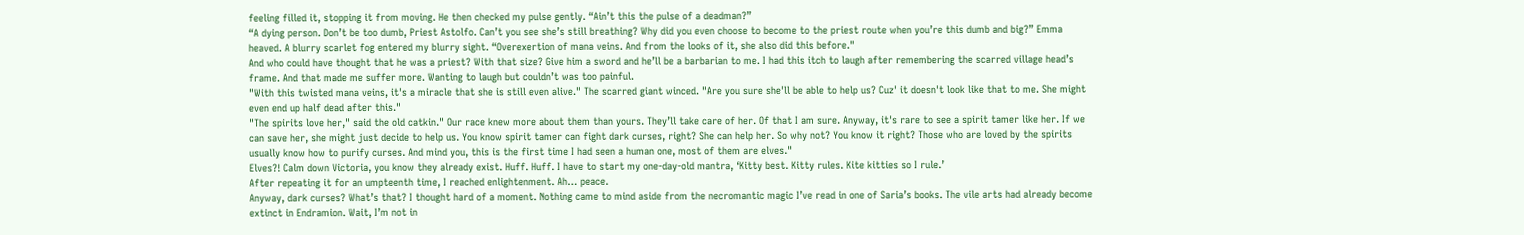feeling filled it, stopping it from moving. He then checked my pulse gently. “Ain’t this the pulse of a deadman?”
“A dying person. Don’t be too dumb, Priest Astolfo. Can’t you see she’s still breathing? Why did you even choose to become to the priest route when you’re this dumb and big?” Emma heaved. A blurry scarlet fog entered my blurry sight. “Overexertion of mana veins. And from the looks of it, she also did this before."
And who could have thought that he was a priest? With that size? Give him a sword and he’ll be a barbarian to me. I had this itch to laugh after remembering the scarred village head’s frame. And that made me suffer more. Wanting to laugh but couldn’t was too painful.
"With this twisted mana veins, it's a miracle that she is still even alive." The scarred giant winced. "Are you sure she'll be able to help us? Cuz' it doesn't look like that to me. She might even end up half dead after this."
"The spirits love her," said the old catkin." Our race knew more about them than yours. They’ll take care of her. Of that I am sure. Anyway, it's rare to see a spirit tamer like her. If we can save her, she might just decide to help us. You know spirit tamer can fight dark curses, right? She can help her. So why not? You know it right? Those who are loved by the spirits usually know how to purify curses. And mind you, this is the first time I had seen a human one, most of them are elves."
Elves?! Calm down Victoria, you know they already exist. Huff. Huff. I have to start my one-day-old mantra, ‘Kitty best. Kitty rules. Kite kitties so I rule.’
After repeating it for an umpteenth time, I reached enlightenment. Ah… peace.
Anyway, dark curses? What’s that? I thought hard of a moment. Nothing came to mind aside from the necromantic magic I’ve read in one of Saria’s books. The vile arts had already become extinct in Endramion. Wait, I’m not in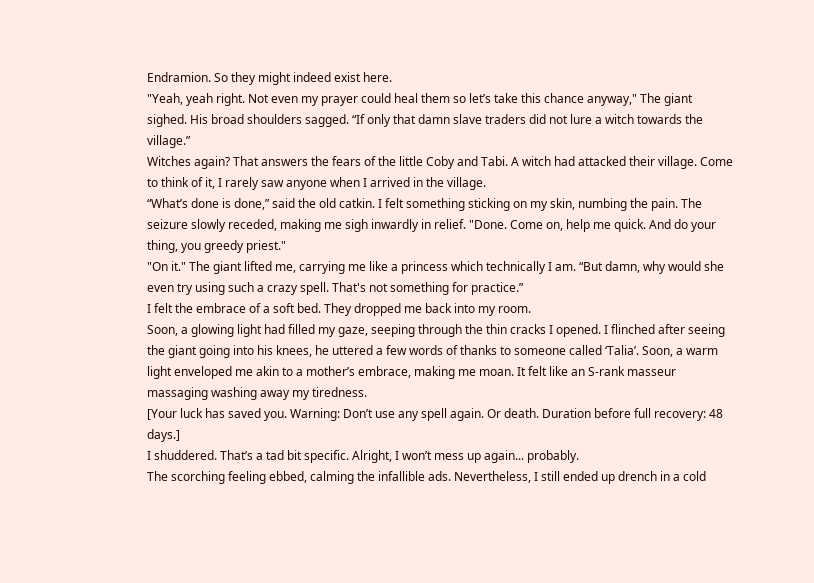Endramion. So they might indeed exist here.
"Yeah, yeah right. Not even my prayer could heal them so let’s take this chance anyway," The giant sighed. His broad shoulders sagged. “If only that damn slave traders did not lure a witch towards the village.”
Witches again? That answers the fears of the little Coby and Tabi. A witch had attacked their village. Come to think of it, I rarely saw anyone when I arrived in the village.
“What’s done is done,” said the old catkin. I felt something sticking on my skin, numbing the pain. The seizure slowly receded, making me sigh inwardly in relief. "Done. Come on, help me quick. And do your thing, you greedy priest."
"On it." The giant lifted me, carrying me like a princess which technically I am. “But damn, why would she even try using such a crazy spell. That's not something for practice.”
I felt the embrace of a soft bed. They dropped me back into my room.
Soon, a glowing light had filled my gaze, seeping through the thin cracks I opened. I flinched after seeing the giant going into his knees, he uttered a few words of thanks to someone called ‘Talia’. Soon, a warm light enveloped me akin to a mother’s embrace, making me moan. It felt like an S-rank masseur massaging washing away my tiredness.
[Your luck has saved you. Warning: Don’t use any spell again. Or death. Duration before full recovery: 48 days.]
I shuddered. That’s a tad bit specific. Alright, I won’t mess up again... probably.
The scorching feeling ebbed, calming the infallible ads. Nevertheless, I still ended up drench in a cold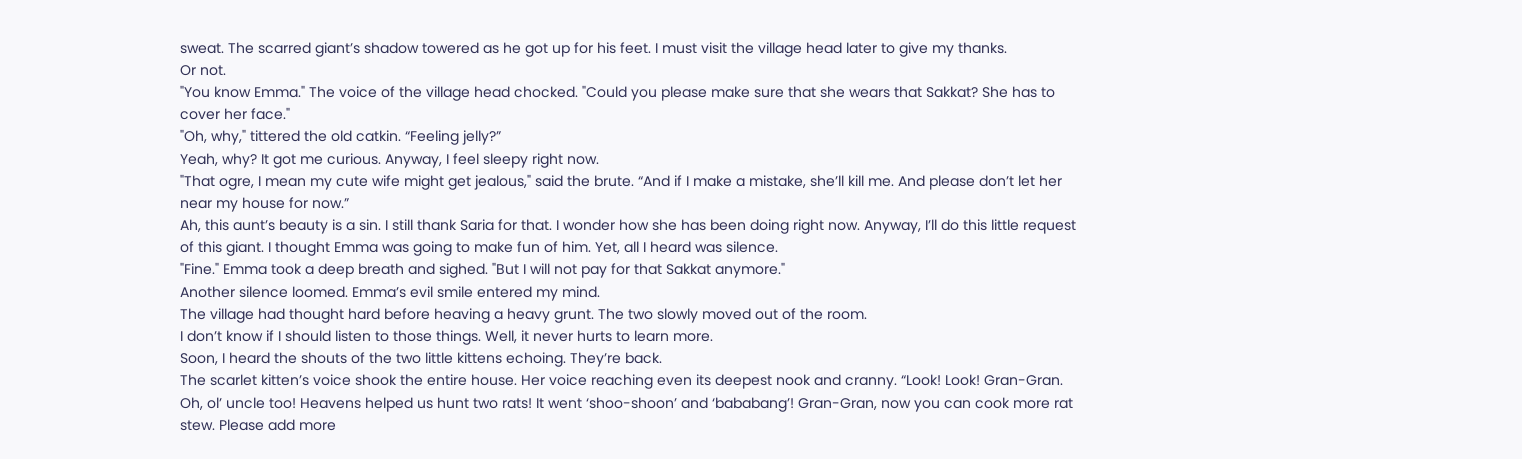sweat. The scarred giant’s shadow towered as he got up for his feet. I must visit the village head later to give my thanks.
Or not.
"You know Emma." The voice of the village head chocked. "Could you please make sure that she wears that Sakkat? She has to cover her face."
"Oh, why," tittered the old catkin. “Feeling jelly?”
Yeah, why? It got me curious. Anyway, I feel sleepy right now.
"That ogre, I mean my cute wife might get jealous," said the brute. “And if I make a mistake, she’ll kill me. And please don’t let her near my house for now.”
Ah, this aunt’s beauty is a sin. I still thank Saria for that. I wonder how she has been doing right now. Anyway, I’ll do this little request of this giant. I thought Emma was going to make fun of him. Yet, all I heard was silence.
"Fine." Emma took a deep breath and sighed. "But I will not pay for that Sakkat anymore."
Another silence loomed. Emma’s evil smile entered my mind.
The village had thought hard before heaving a heavy grunt. The two slowly moved out of the room.
I don’t know if I should listen to those things. Well, it never hurts to learn more.
Soon, I heard the shouts of the two little kittens echoing. They’re back.
The scarlet kitten’s voice shook the entire house. Her voice reaching even its deepest nook and cranny. “Look! Look! Gran-Gran. Oh, ol’ uncle too! Heavens helped us hunt two rats! It went ‘shoo-shoon’ and ‘bababang’! Gran-Gran, now you can cook more rat stew. Please add more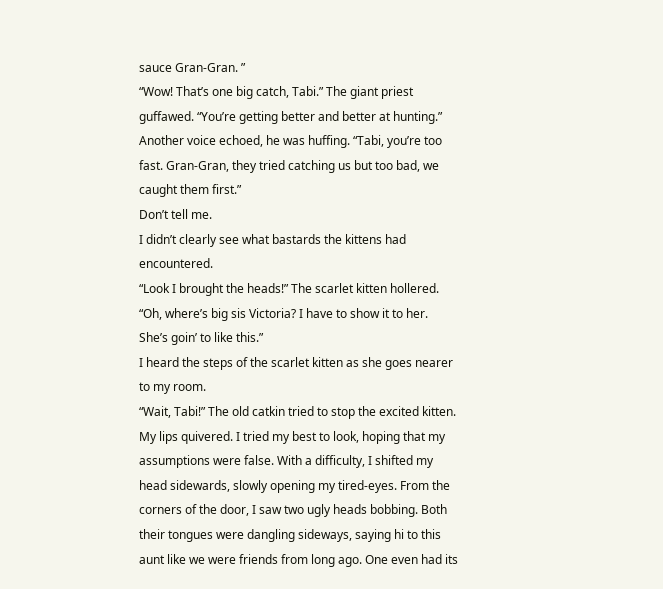sauce Gran-Gran. ”
“Wow! That’s one big catch, Tabi.” The giant priest guffawed. “You’re getting better and better at hunting.”
Another voice echoed, he was huffing. “Tabi, you’re too fast. Gran-Gran, they tried catching us but too bad, we caught them first.”
Don’t tell me.
I didn’t clearly see what bastards the kittens had encountered.
“Look I brought the heads!” The scarlet kitten hollered. “Oh, where’s big sis Victoria? I have to show it to her. She’s goin’ to like this.”
I heard the steps of the scarlet kitten as she goes nearer to my room.
“Wait, Tabi!” The old catkin tried to stop the excited kitten.
My lips quivered. I tried my best to look, hoping that my assumptions were false. With a difficulty, I shifted my head sidewards, slowly opening my tired-eyes. From the corners of the door, I saw two ugly heads bobbing. Both their tongues were dangling sideways, saying hi to this aunt like we were friends from long ago. One even had its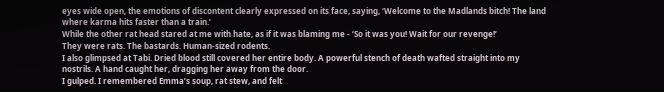eyes wide open, the emotions of discontent clearly expressed on its face, saying, ‘Welcome to the Madlands bitch! The land where karma hits faster than a train.’
While the other rat head stared at me with hate, as if it was blaming me - ‘So it was you! Wait for our revenge!’
They were rats. The bastards. Human-sized rodents.
I also glimpsed at Tabi. Dried blood still covered her entire body. A powerful stench of death wafted straight into my nostrils. A hand caught her, dragging her away from the door.
I gulped. I remembered Emma’s soup, rat stew, and felt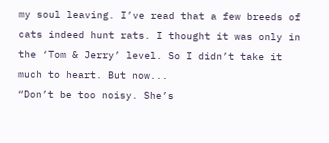my soul leaving. I’ve read that a few breeds of cats indeed hunt rats. I thought it was only in the ‘Tom & Jerry’ level. So I didn’t take it much to heart. But now...
“Don’t be too noisy. She’s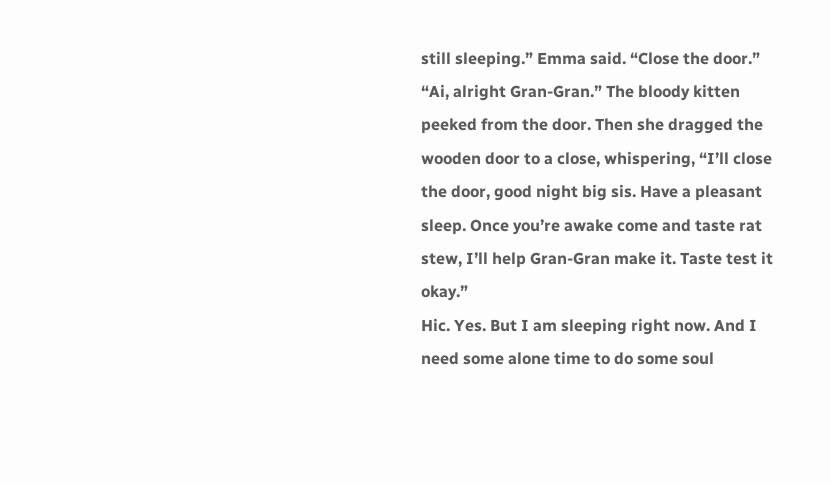still sleeping.” Emma said. “Close the door.”
“Ai, alright Gran-Gran.” The bloody kitten peeked from the door. Then she dragged the wooden door to a close, whispering, “I’ll close the door, good night big sis. Have a pleasant sleep. Once you’re awake come and taste rat stew, I’ll help Gran-Gran make it. Taste test it okay.”
Hic. Yes. But I am sleeping right now. And I need some alone time to do some soul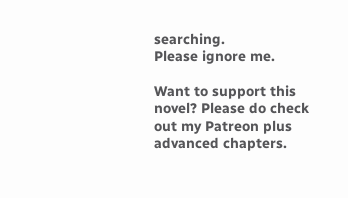searching.
Please ignore me.

Want to support this novel? Please do check out my Patreon plus advanced chapters.